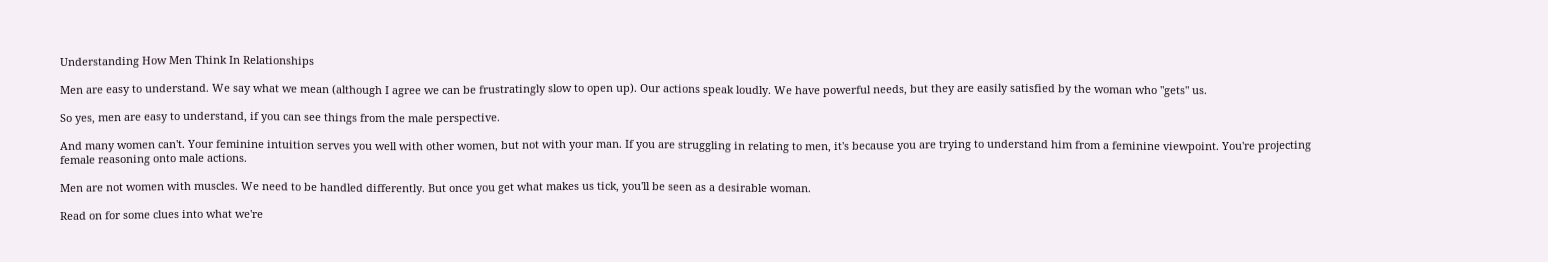Understanding How Men Think In Relationships

Men are easy to understand. We say what we mean (although I agree we can be frustratingly slow to open up). Our actions speak loudly. We have powerful needs, but they are easily satisfied by the woman who "gets" us.

So yes, men are easy to understand, if you can see things from the male perspective.

And many women can't. Your feminine intuition serves you well with other women, but not with your man. If you are struggling in relating to men, it's because you are trying to understand him from a feminine viewpoint. You're projecting female reasoning onto male actions.

Men are not women with muscles. We need to be handled differently. But once you get what makes us tick, you'll be seen as a desirable woman.

Read on for some clues into what we're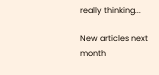really thinking...

New articles next month